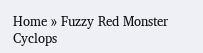Home » Fuzzy Red Monster Cyclops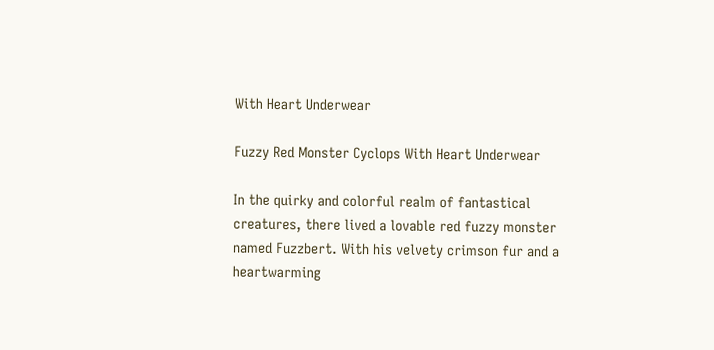With Heart Underwear

Fuzzy Red Monster Cyclops With Heart Underwear

In the quirky and colorful realm of fantastical creatures, there lived a lovable red fuzzy monster named Fuzzbert. With his velvety crimson fur and a heartwarming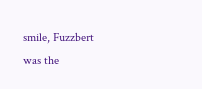smile, Fuzzbert was the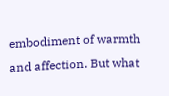embodiment of warmth and affection. But what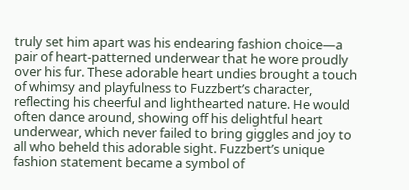truly set him apart was his endearing fashion choice—a pair of heart-patterned underwear that he wore proudly over his fur. These adorable heart undies brought a touch of whimsy and playfulness to Fuzzbert’s character, reflecting his cheerful and lighthearted nature. He would often dance around, showing off his delightful heart underwear, which never failed to bring giggles and joy to all who beheld this adorable sight. Fuzzbert’s unique fashion statement became a symbol of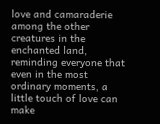love and camaraderie among the other creatures in the enchanted land, reminding everyone that even in the most ordinary moments, a little touch of love can make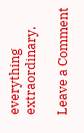everything extraordinary.

Leave a Comment